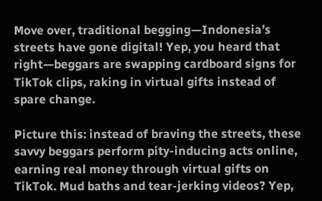Move over, traditional begging—Indonesia’s streets have gone digital! Yep, you heard that right—beggars are swapping cardboard signs for TikTok clips, raking in virtual gifts instead of spare change.

Picture this: instead of braving the streets, these savvy beggars perform pity-inducing acts online, earning real money through virtual gifts on TikTok. Mud baths and tear-jerking videos? Yep,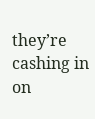they’re cashing in on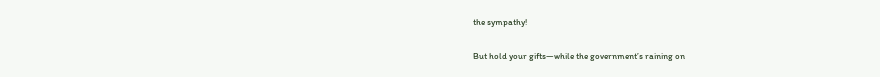the sympathy!

But hold your gifts—while the government’s raining on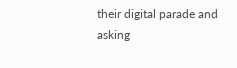their digital parade and asking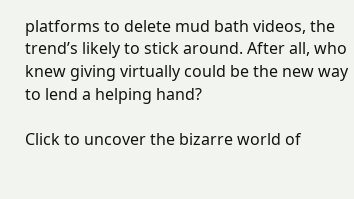platforms to delete mud bath videos, the trend’s likely to stick around. After all, who knew giving virtually could be the new way to lend a helping hand?

Click to uncover the bizarre world of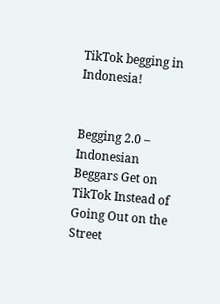TikTok begging in Indonesia!


Begging 2.0 – Indonesian Beggars Get on TikTok Instead of Going Out on the Street